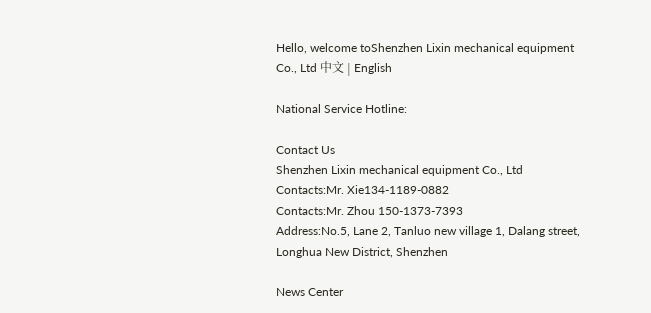Hello, welcome toShenzhen Lixin mechanical equipment Co., Ltd 中文 | English

National Service Hotline:

Contact Us
Shenzhen Lixin mechanical equipment Co., Ltd
Contacts:Mr. Xie134-1189-0882
Contacts:Mr. Zhou 150-1373-7393
Address:No.5, Lane 2, Tanluo new village 1, Dalang street, Longhua New District, Shenzhen

News Center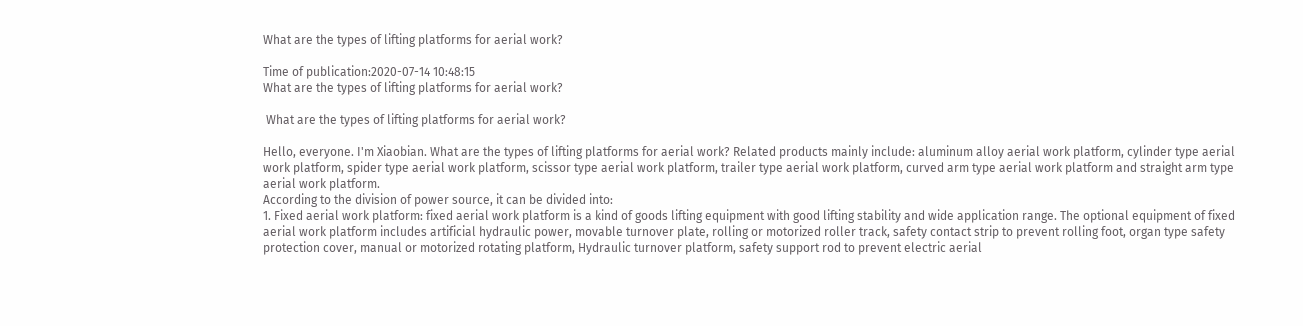What are the types of lifting platforms for aerial work?

Time of publication:2020-07-14 10:48:15
What are the types of lifting platforms for aerial work?

 What are the types of lifting platforms for aerial work?

Hello, everyone. I'm Xiaobian. What are the types of lifting platforms for aerial work? Related products mainly include: aluminum alloy aerial work platform, cylinder type aerial work platform, spider type aerial work platform, scissor type aerial work platform, trailer type aerial work platform, curved arm type aerial work platform and straight arm type aerial work platform.
According to the division of power source, it can be divided into:
1. Fixed aerial work platform: fixed aerial work platform is a kind of goods lifting equipment with good lifting stability and wide application range. The optional equipment of fixed aerial work platform includes artificial hydraulic power, movable turnover plate, rolling or motorized roller track, safety contact strip to prevent rolling foot, organ type safety protection cover, manual or motorized rotating platform, Hydraulic turnover platform, safety support rod to prevent electric aerial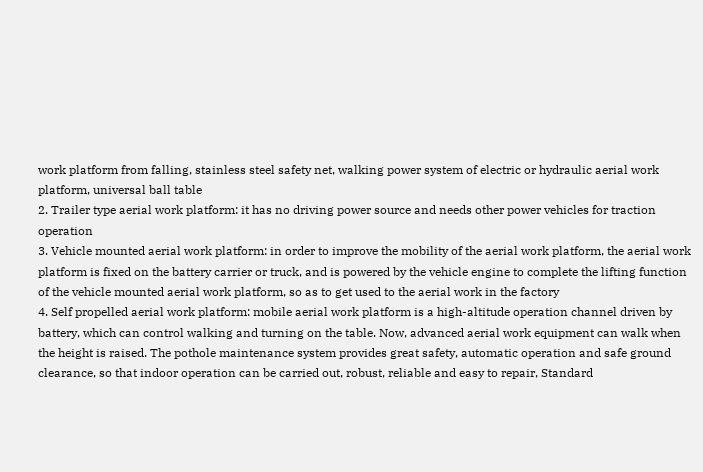work platform from falling, stainless steel safety net, walking power system of electric or hydraulic aerial work platform, universal ball table
2. Trailer type aerial work platform: it has no driving power source and needs other power vehicles for traction operation
3. Vehicle mounted aerial work platform: in order to improve the mobility of the aerial work platform, the aerial work platform is fixed on the battery carrier or truck, and is powered by the vehicle engine to complete the lifting function of the vehicle mounted aerial work platform, so as to get used to the aerial work in the factory
4. Self propelled aerial work platform: mobile aerial work platform is a high-altitude operation channel driven by battery, which can control walking and turning on the table. Now, advanced aerial work equipment can walk when the height is raised. The pothole maintenance system provides great safety, automatic operation and safe ground clearance, so that indoor operation can be carried out, robust, reliable and easy to repair, Standard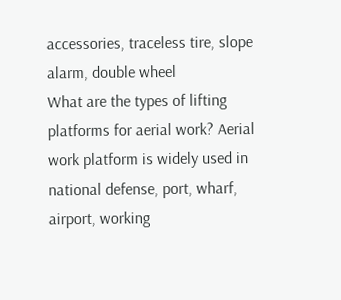accessories, traceless tire, slope alarm, double wheel
What are the types of lifting platforms for aerial work? Aerial work platform is widely used in national defense, port, wharf, airport, working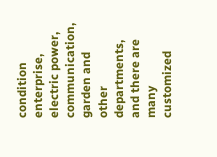condition enterprise, electric power, communication, garden and other departments, and there are many customized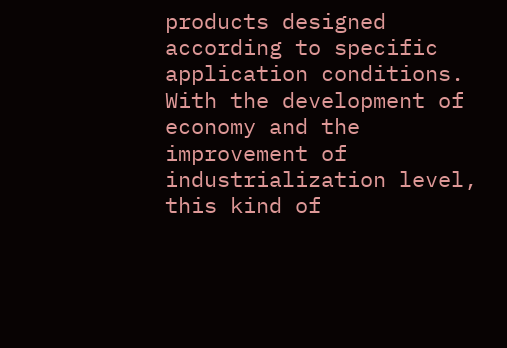products designed according to specific application conditions. With the development of economy and the improvement of industrialization level, this kind of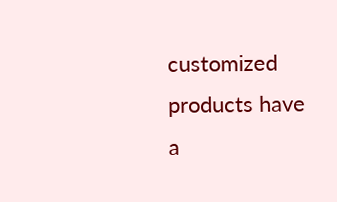customized products have a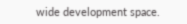wide development space.